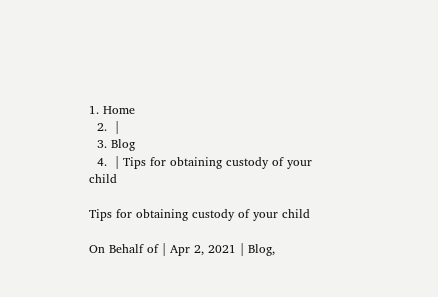1. Home
  2.  |
  3. Blog
  4.  | Tips for obtaining custody of your child

Tips for obtaining custody of your child

On Behalf of | Apr 2, 2021 | Blog,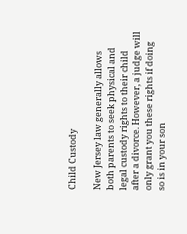Child Custody

New Jersey law generally allows both parents to seek physical and legal custody rights to their child after a divorce. However, a judge will only grant you these rights if doing so is in your son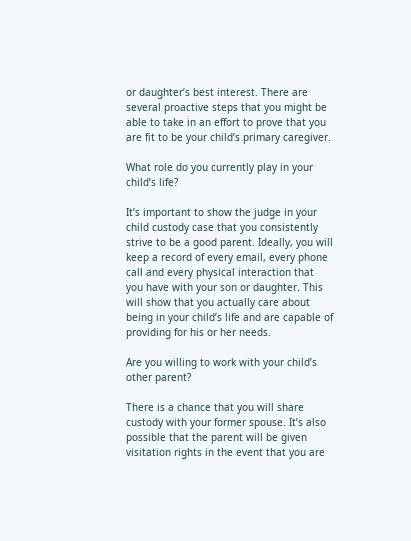or daughter’s best interest. There are several proactive steps that you might be able to take in an effort to prove that you are fit to be your child’s primary caregiver.

What role do you currently play in your child’s life?

It’s important to show the judge in your child custody case that you consistently strive to be a good parent. Ideally, you will keep a record of every email, every phone call and every physical interaction that you have with your son or daughter. This will show that you actually care about being in your child’s life and are capable of providing for his or her needs.

Are you willing to work with your child’s other parent?

There is a chance that you will share custody with your former spouse. It’s also possible that the parent will be given visitation rights in the event that you are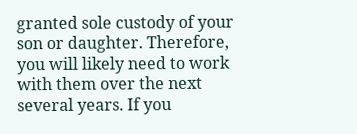granted sole custody of your son or daughter. Therefore, you will likely need to work with them over the next several years. If you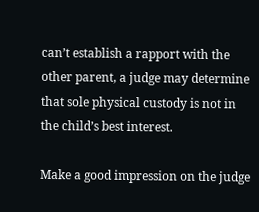can’t establish a rapport with the other parent, a judge may determine that sole physical custody is not in the child’s best interest.

Make a good impression on the judge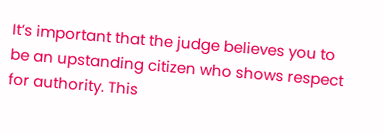It’s important that the judge believes you to be an upstanding citizen who shows respect for authority. This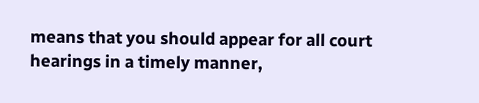means that you should appear for all court hearings in a timely manner,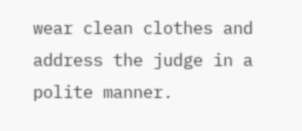wear clean clothes and address the judge in a polite manner.